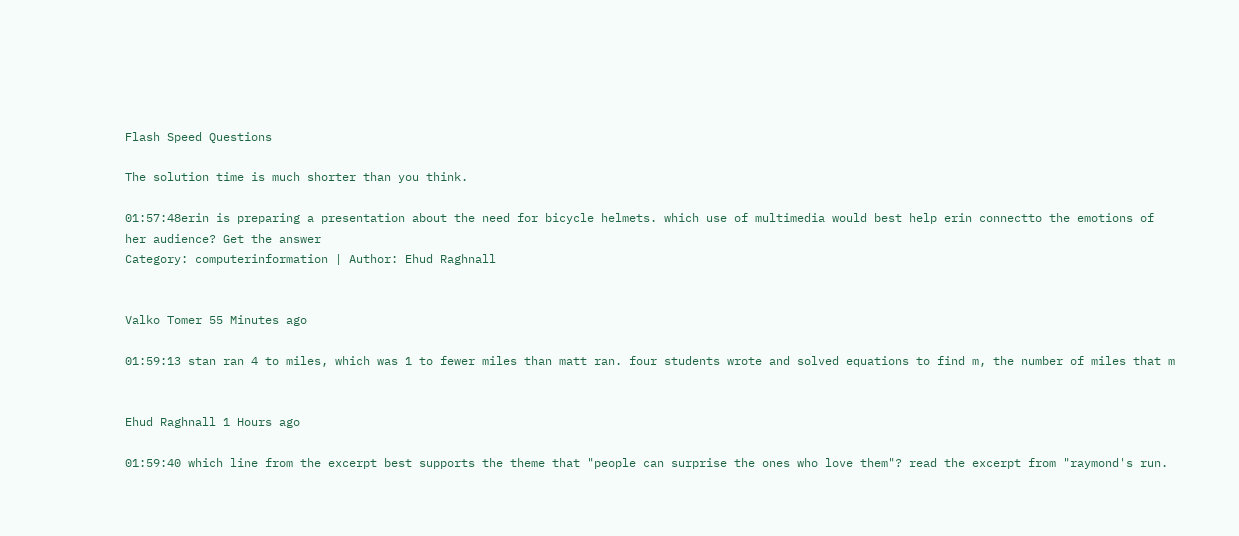Flash Speed Questions

The solution time is much shorter than you think.

01:57:48erin is preparing a presentation about the need for bicycle helmets. which use of multimedia would best help erin connectto the emotions of her audience? Get the answer
Category: computerinformation | Author: Ehud Raghnall


Valko Tomer 55 Minutes ago

01:59:13 stan ran 4 to miles, which was 1 to fewer miles than matt ran. four students wrote and solved equations to find m, the number of miles that m


Ehud Raghnall 1 Hours ago

01:59:40 which line from the excerpt best supports the theme that "people can surprise the ones who love them"? read the excerpt from "raymond's run.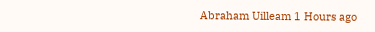Abraham Uilleam 1 Hours ago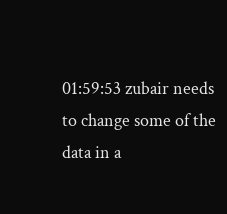01:59:53 zubair needs to change some of the data in a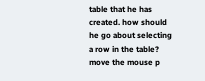table that he has created. how should he go about selecting a row in the table? move the mouse p